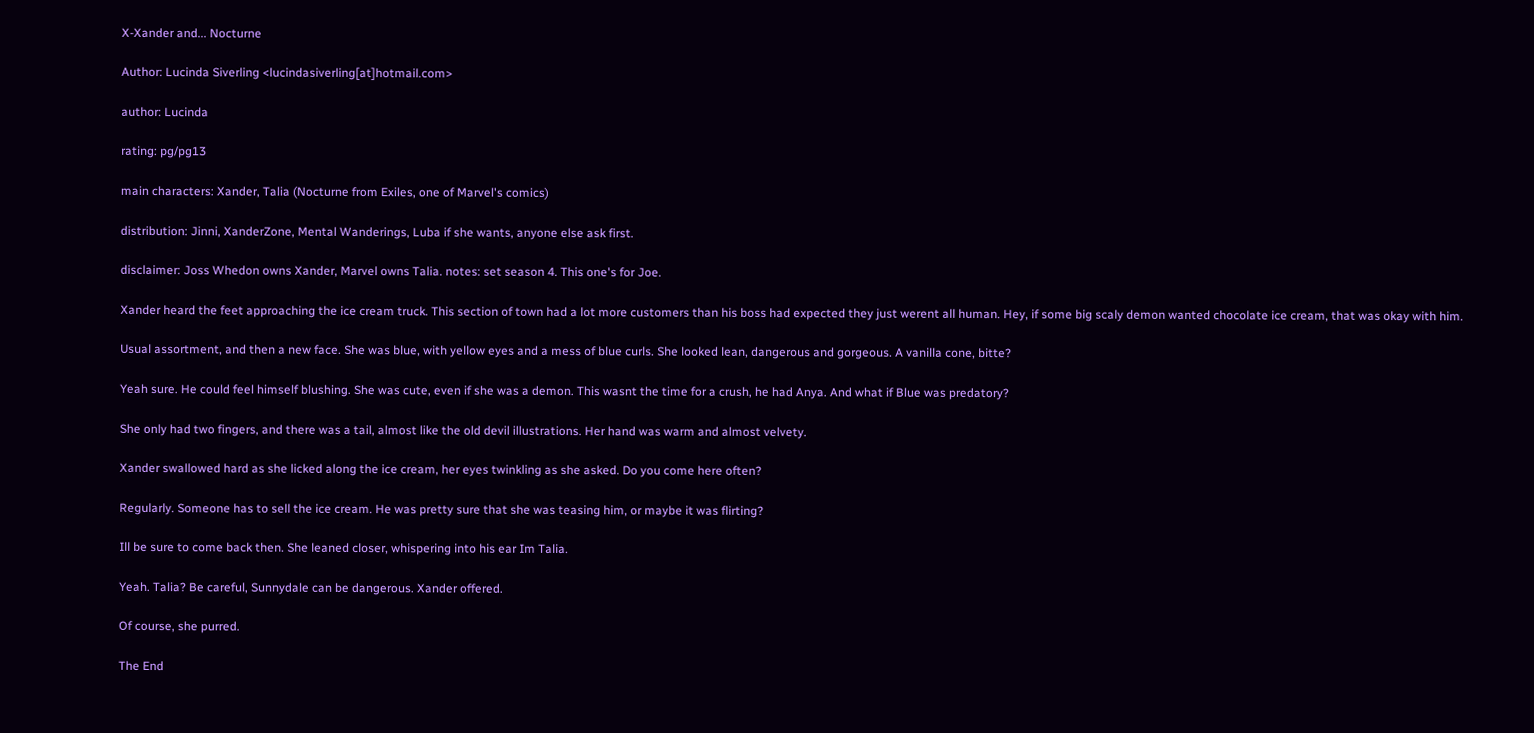X-Xander and... Nocturne

Author: Lucinda Siverling <lucindasiverling[at]hotmail.com>

author: Lucinda

rating: pg/pg13

main characters: Xander, Talia (Nocturne from Exiles, one of Marvel's comics)

distribution: Jinni, XanderZone, Mental Wanderings, Luba if she wants, anyone else ask first.

disclaimer: Joss Whedon owns Xander, Marvel owns Talia. notes: set season 4. This one's for Joe.

Xander heard the feet approaching the ice cream truck. This section of town had a lot more customers than his boss had expected they just werent all human. Hey, if some big scaly demon wanted chocolate ice cream, that was okay with him.

Usual assortment, and then a new face. She was blue, with yellow eyes and a mess of blue curls. She looked lean, dangerous and gorgeous. A vanilla cone, bitte?

Yeah sure. He could feel himself blushing. She was cute, even if she was a demon. This wasnt the time for a crush, he had Anya. And what if Blue was predatory?

She only had two fingers, and there was a tail, almost like the old devil illustrations. Her hand was warm and almost velvety.

Xander swallowed hard as she licked along the ice cream, her eyes twinkling as she asked. Do you come here often?

Regularly. Someone has to sell the ice cream. He was pretty sure that she was teasing him, or maybe it was flirting?

Ill be sure to come back then. She leaned closer, whispering into his ear Im Talia.

Yeah. Talia? Be careful, Sunnydale can be dangerous. Xander offered.

Of course, she purred.

The End